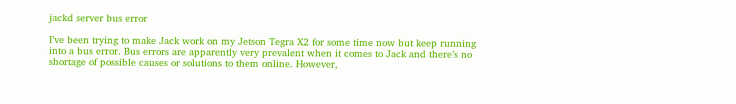jackd server bus error

I’ve been trying to make Jack work on my Jetson Tegra X2 for some time now but keep running into a bus error. Bus errors are apparently very prevalent when it comes to Jack and there’s no shortage of possible causes or solutions to them online. However,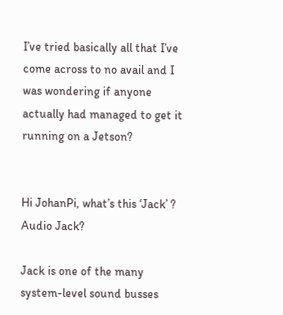I’ve tried basically all that I’ve come across to no avail and I was wondering if anyone actually had managed to get it running on a Jetson?


Hi JohanPi, what’s this ‘Jack’ ? Audio Jack?

Jack is one of the many system-level sound busses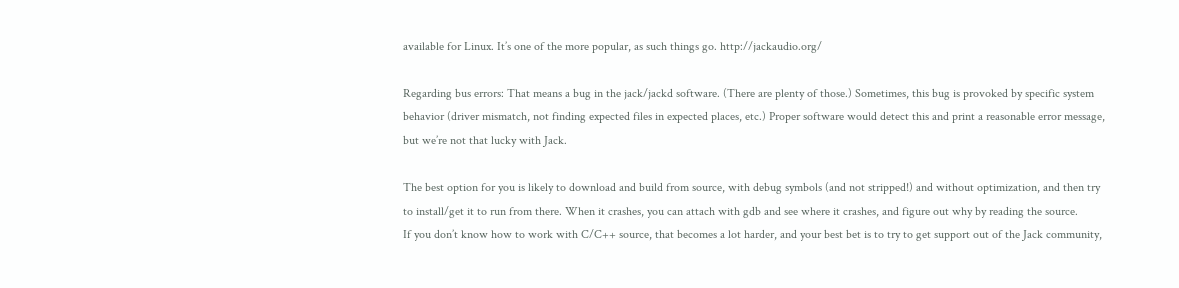available for Linux. It’s one of the more popular, as such things go. http://jackaudio.org/

Regarding bus errors: That means a bug in the jack/jackd software. (There are plenty of those.) Sometimes, this bug is provoked by specific system behavior (driver mismatch, not finding expected files in expected places, etc.) Proper software would detect this and print a reasonable error message, but we’re not that lucky with Jack.

The best option for you is likely to download and build from source, with debug symbols (and not stripped!) and without optimization, and then try to install/get it to run from there. When it crashes, you can attach with gdb and see where it crashes, and figure out why by reading the source.
If you don’t know how to work with C/C++ source, that becomes a lot harder, and your best bet is to try to get support out of the Jack community,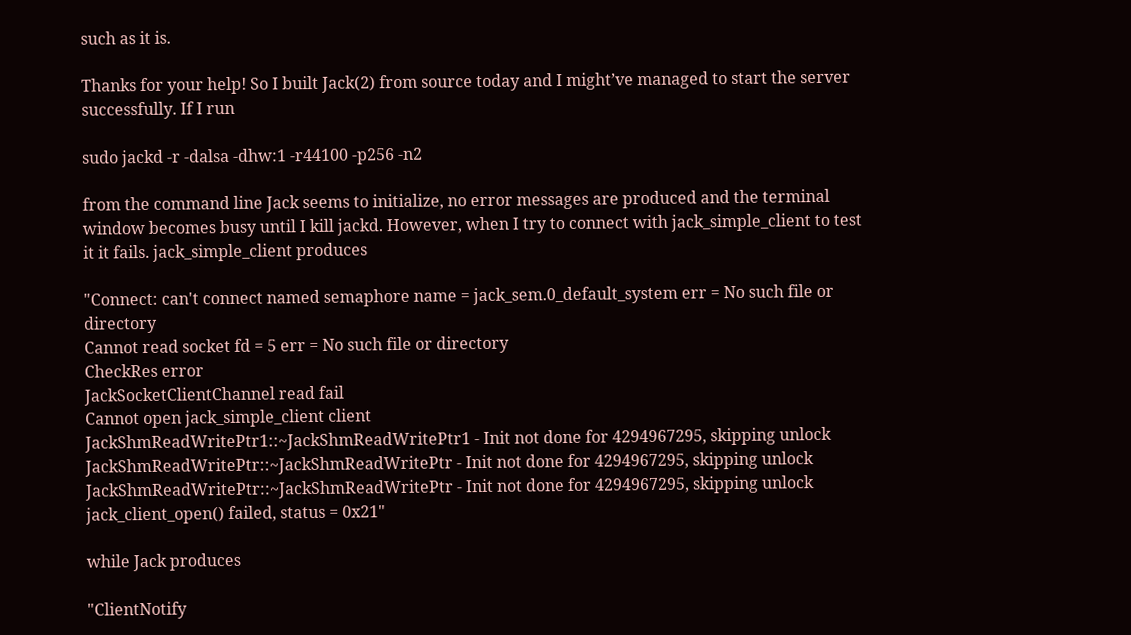such as it is.

Thanks for your help! So I built Jack(2) from source today and I might’ve managed to start the server successfully. If I run

sudo jackd -r -dalsa -dhw:1 -r44100 -p256 -n2

from the command line Jack seems to initialize, no error messages are produced and the terminal window becomes busy until I kill jackd. However, when I try to connect with jack_simple_client to test it it fails. jack_simple_client produces

"Connect: can't connect named semaphore name = jack_sem.0_default_system err = No such file or directory
Cannot read socket fd = 5 err = No such file or directory
CheckRes error
JackSocketClientChannel read fail
Cannot open jack_simple_client client
JackShmReadWritePtr1::~JackShmReadWritePtr1 - Init not done for 4294967295, skipping unlock
JackShmReadWritePtr::~JackShmReadWritePtr - Init not done for 4294967295, skipping unlock
JackShmReadWritePtr::~JackShmReadWritePtr - Init not done for 4294967295, skipping unlock
jack_client_open() failed, status = 0x21"

while Jack produces

"ClientNotify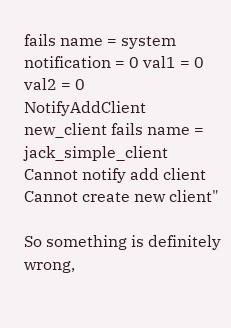fails name = system notification = 0 val1 = 0 val2 = 0
NotifyAddClient new_client fails name = jack_simple_client
Cannot notify add client
Cannot create new client"

So something is definitely wrong,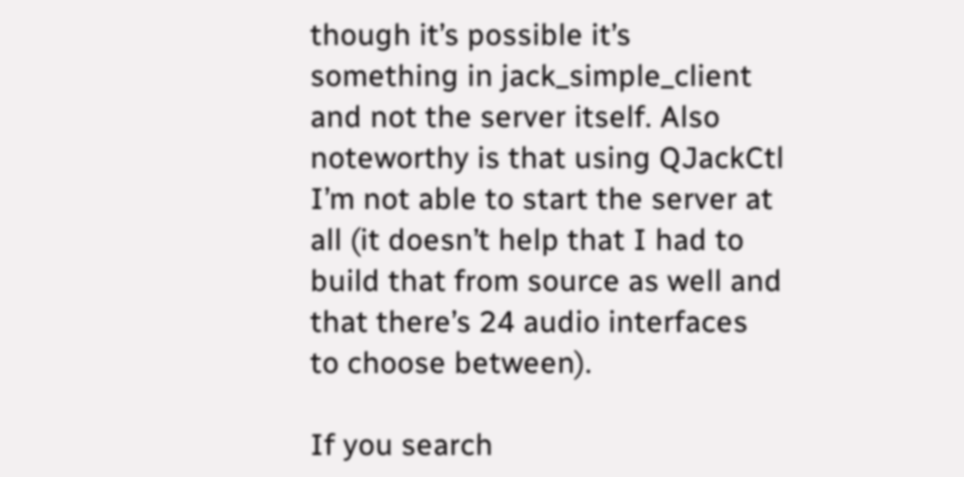though it’s possible it’s something in jack_simple_client and not the server itself. Also noteworthy is that using QJackCtl I’m not able to start the server at all (it doesn’t help that I had to build that from source as well and that there’s 24 audio interfaces to choose between).

If you search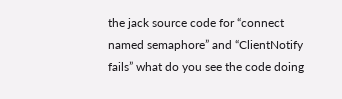the jack source code for “connect named semaphore” and “ClientNotify fails” what do you see the code doing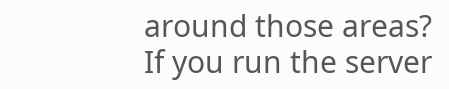around those areas?
If you run the server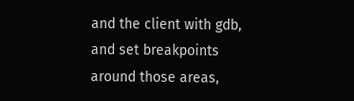and the client with gdb, and set breakpoints around those areas,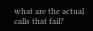what are the actual calls that fail?